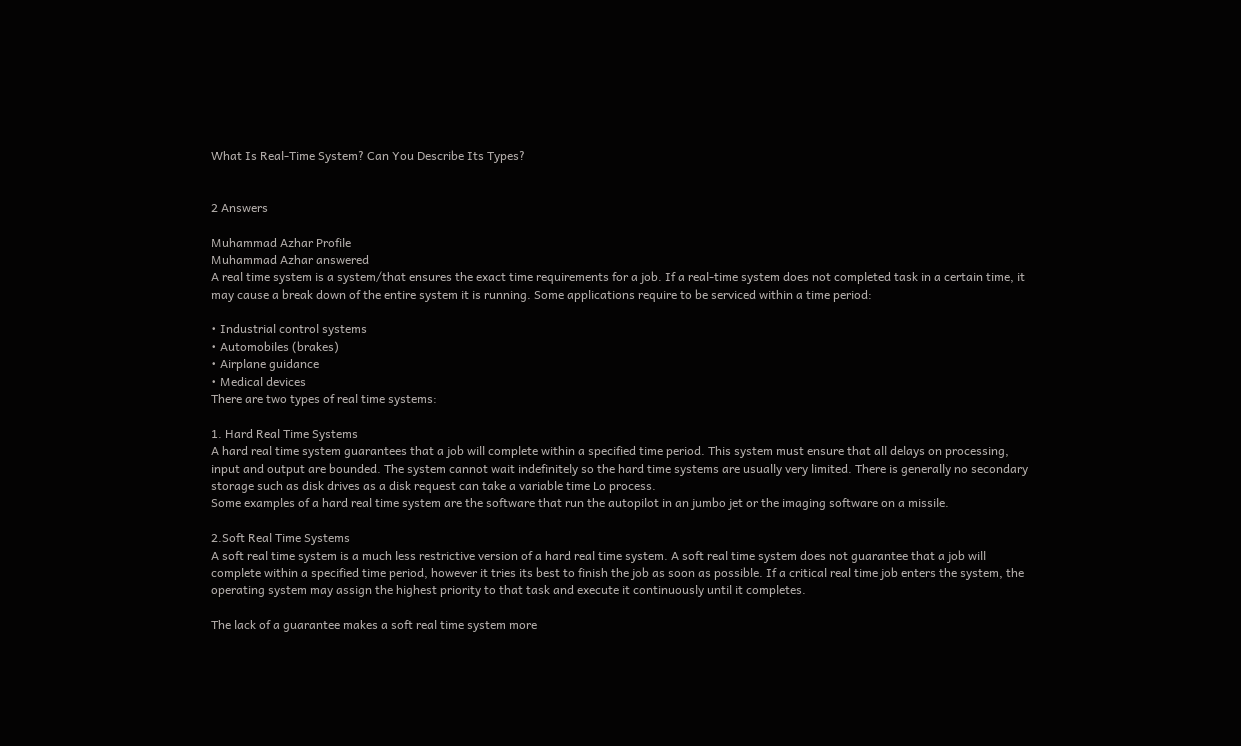What Is Real-Time System? Can You Describe Its Types?


2 Answers

Muhammad Azhar Profile
Muhammad Azhar answered
A real time system is a system/that ensures the exact time requirements for a job. If a real-time system does not completed task in a certain time, it may cause a break down of the entire system it is running. Some applications require to be serviced within a time period:

• Industrial control systems
• Automobiles (brakes)
• Airplane guidance
• Medical devices
There are two types of real time systems:

1. Hard Real Time Systems
A hard real time system guarantees that a job will complete within a specified time period. This system must ensure that all delays on processing, input and output are bounded. The system cannot wait indefinitely so the hard time systems are usually very limited. There is generally no secondary storage such as disk drives as a disk request can take a variable time Lo process.
Some examples of a hard real time system are the software that run the autopilot in an jumbo jet or the imaging software on a missile.

2.Soft Real Time Systems
A soft real time system is a much less restrictive version of a hard real time system. A soft real time system does not guarantee that a job will complete within a specified time period, however it tries its best to finish the job as soon as possible. If a critical real time job enters the system, the operating system may assign the highest priority to that task and execute it continuously until it completes.

The lack of a guarantee makes a soft real time system more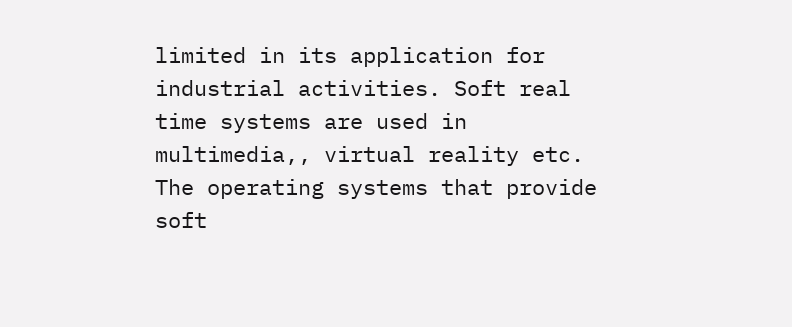limited in its application for industrial activities. Soft real time systems are used in multimedia,, virtual reality etc. The operating systems that provide soft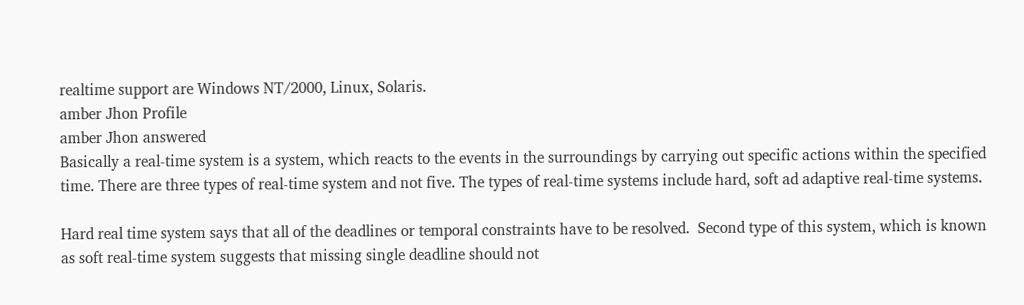realtime support are Windows NT/2000, Linux, Solaris.
amber Jhon Profile
amber Jhon answered
Basically a real-time system is a system, which reacts to the events in the surroundings by carrying out specific actions within the specified time. There are three types of real-time system and not five. The types of real-time systems include hard, soft ad adaptive real-time systems.

Hard real time system says that all of the deadlines or temporal constraints have to be resolved.  Second type of this system, which is known as soft real-time system suggests that missing single deadline should not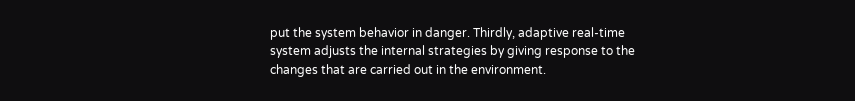put the system behavior in danger. Thirdly, adaptive real-time system adjusts the internal strategies by giving response to the changes that are carried out in the environment.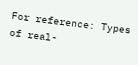For reference: Types of real-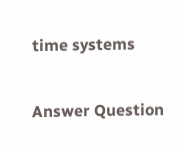time systems

Answer Question